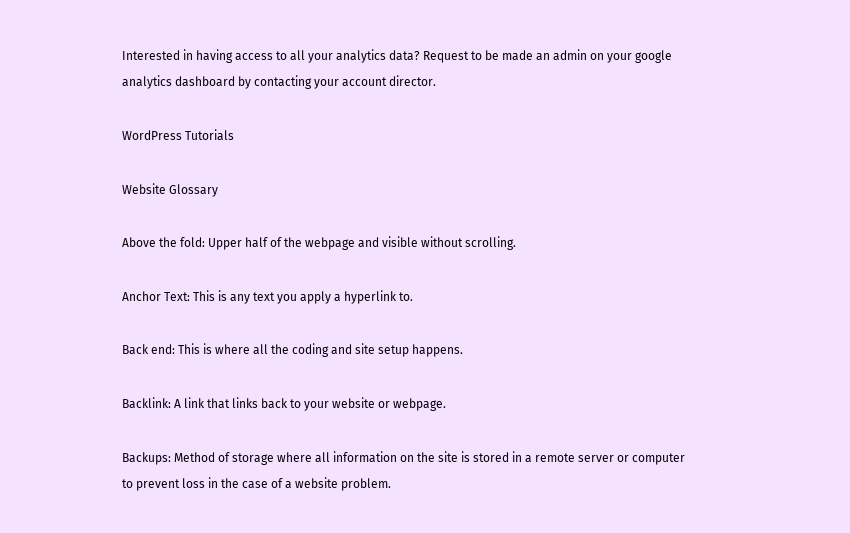Interested in having access to all your analytics data? Request to be made an admin on your google analytics dashboard by contacting your account director.

WordPress Tutorials

Website Glossary

Above the fold: Upper half of the webpage and visible without scrolling.

Anchor Text: This is any text you apply a hyperlink to.

Back end: This is where all the coding and site setup happens.

Backlink: A link that links back to your website or webpage.

Backups: Method of storage where all information on the site is stored in a remote server or computer to prevent loss in the case of a website problem.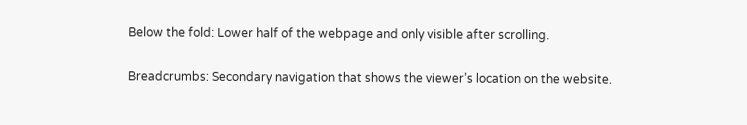Below the fold: Lower half of the webpage and only visible after scrolling.

Breadcrumbs: Secondary navigation that shows the viewer’s location on the website.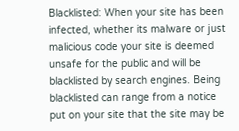Blacklisted: When your site has been infected, whether its malware or just malicious code your site is deemed unsafe for the public and will be blacklisted by search engines. Being blacklisted can range from a notice put on your site that the site may be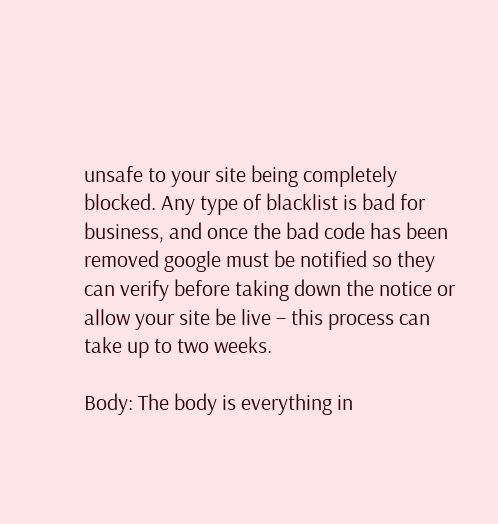unsafe to your site being completely blocked. Any type of blacklist is bad for business, and once the bad code has been removed google must be notified so they can verify before taking down the notice or allow your site be live – this process can take up to two weeks.

Body: The body is everything in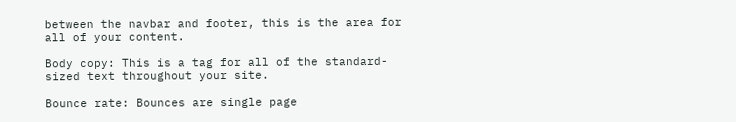between the navbar and footer, this is the area for all of your content.

Body copy: This is a tag for all of the standard-sized text throughout your site.

Bounce rate: Bounces are single page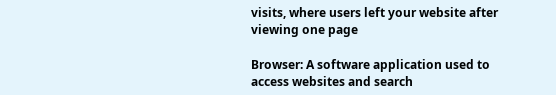visits, where users left your website after viewing one page

Browser: A software application used to access websites and search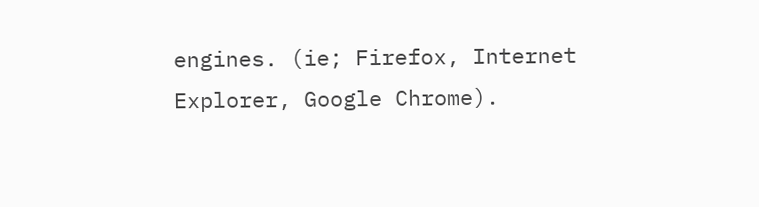engines. (ie; Firefox, Internet Explorer, Google Chrome).